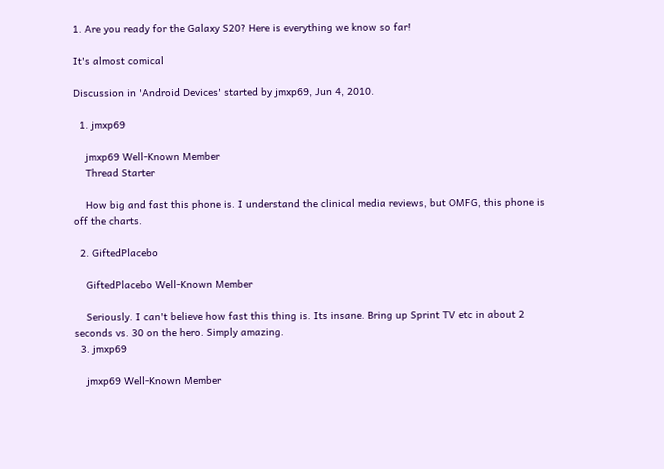1. Are you ready for the Galaxy S20? Here is everything we know so far!

It's almost comical

Discussion in 'Android Devices' started by jmxp69, Jun 4, 2010.

  1. jmxp69

    jmxp69 Well-Known Member
    Thread Starter

    How big and fast this phone is. I understand the clinical media reviews, but OMFG, this phone is off the charts.

  2. GiftedPlacebo

    GiftedPlacebo Well-Known Member

    Seriously. I can't believe how fast this thing is. Its insane. Bring up Sprint TV etc in about 2 seconds vs. 30 on the hero. Simply amazing.
  3. jmxp69

    jmxp69 Well-Known Member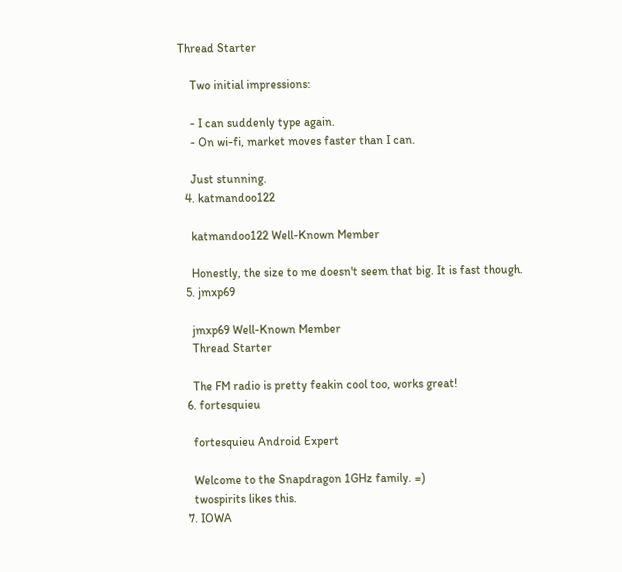Thread Starter

    Two initial impressions:

    - I can suddenly type again.
    - On wi-fi, market moves faster than I can.

    Just stunning.
  4. katmandoo122

    katmandoo122 Well-Known Member

    Honestly, the size to me doesn't seem that big. It is fast though.
  5. jmxp69

    jmxp69 Well-Known Member
    Thread Starter

    The FM radio is pretty feakin cool too, works great!
  6. fortesquieu

    fortesquieu Android Expert

    Welcome to the Snapdragon 1GHz family. =)
    twospirits likes this.
  7. IOWA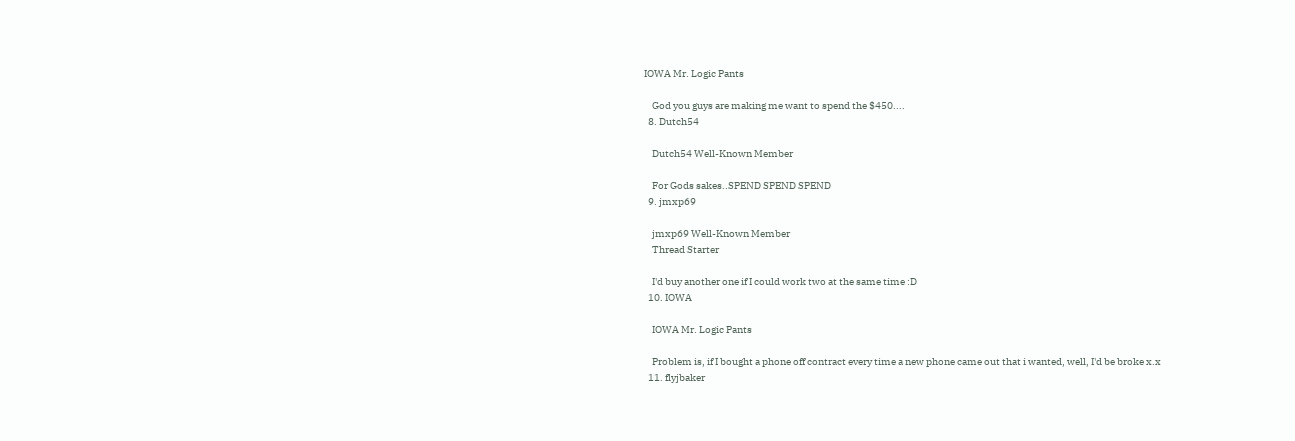IOWA Mr. Logic Pants

    God you guys are making me want to spend the $450....
  8. Dutch54

    Dutch54 Well-Known Member

    For Gods sakes..SPEND SPEND SPEND
  9. jmxp69

    jmxp69 Well-Known Member
    Thread Starter

    I'd buy another one if I could work two at the same time :D
  10. IOWA

    IOWA Mr. Logic Pants

    Problem is, if I bought a phone off contract every time a new phone came out that i wanted, well, I'd be broke x.x
  11. flyjbaker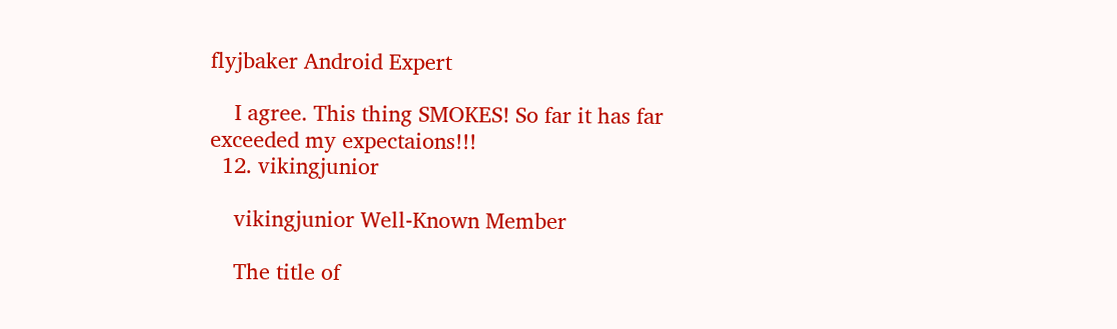flyjbaker Android Expert

    I agree. This thing SMOKES! So far it has far exceeded my expectaions!!!
  12. vikingjunior

    vikingjunior Well-Known Member

    The title of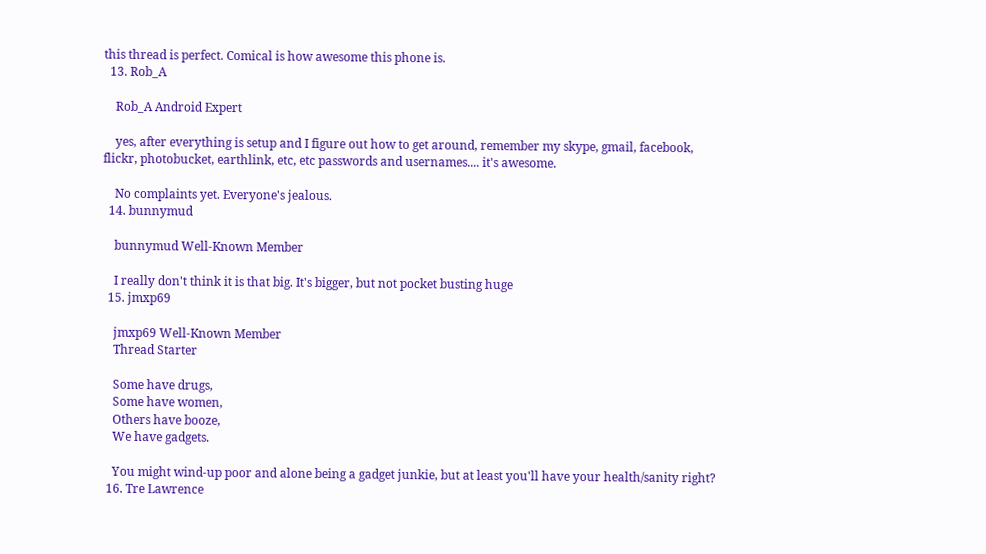this thread is perfect. Comical is how awesome this phone is.
  13. Rob_A

    Rob_A Android Expert

    yes, after everything is setup and I figure out how to get around, remember my skype, gmail, facebook, flickr, photobucket, earthlink, etc, etc passwords and usernames.... it's awesome.

    No complaints yet. Everyone's jealous.
  14. bunnymud

    bunnymud Well-Known Member

    I really don't think it is that big. It's bigger, but not pocket busting huge
  15. jmxp69

    jmxp69 Well-Known Member
    Thread Starter

    Some have drugs,
    Some have women,
    Others have booze,
    We have gadgets.

    You might wind-up poor and alone being a gadget junkie, but at least you'll have your health/sanity right?
  16. Tre Lawrence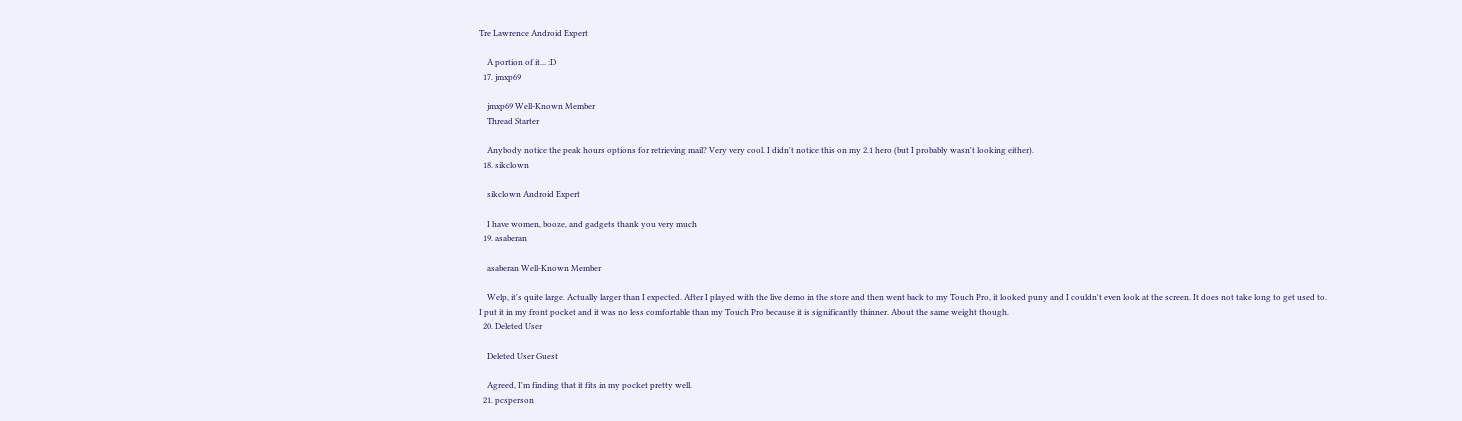Tre Lawrence Android Expert

    A portion of it... :D
  17. jmxp69

    jmxp69 Well-Known Member
    Thread Starter

    Anybody notice the peak hours options for retrieving mail? Very very cool. I didn't notice this on my 2.1 hero (but I probably wasn't looking either).
  18. sikclown

    sikclown Android Expert

    I have women, booze, and gadgets thank you very much
  19. asaberan

    asaberan Well-Known Member

    Welp, it's quite large. Actually larger than I expected. After I played with the live demo in the store and then went back to my Touch Pro, it looked puny and I couldn't even look at the screen. It does not take long to get used to. I put it in my front pocket and it was no less comfortable than my Touch Pro because it is significantly thinner. About the same weight though.
  20. Deleted User

    Deleted User Guest

    Agreed, I'm finding that it fits in my pocket pretty well.
  21. pcsperson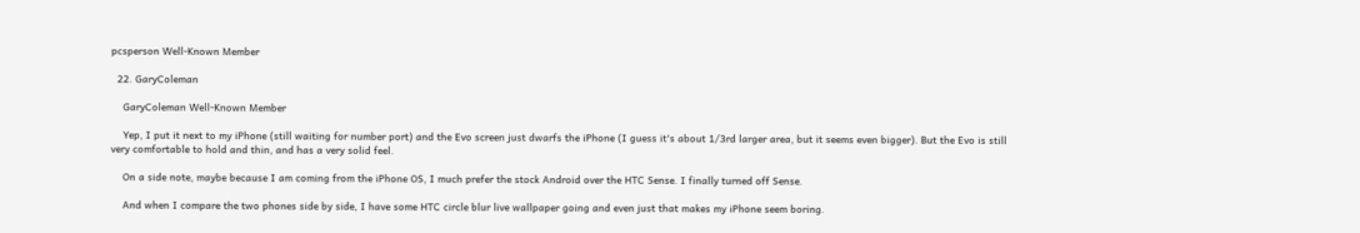pcsperson Well-Known Member

  22. GaryColeman

    GaryColeman Well-Known Member

    Yep, I put it next to my iPhone (still waiting for number port) and the Evo screen just dwarfs the iPhone (I guess it's about 1/3rd larger area, but it seems even bigger). But the Evo is still very comfortable to hold and thin, and has a very solid feel.

    On a side note, maybe because I am coming from the iPhone OS, I much prefer the stock Android over the HTC Sense. I finally turned off Sense.

    And when I compare the two phones side by side, I have some HTC circle blur live wallpaper going and even just that makes my iPhone seem boring.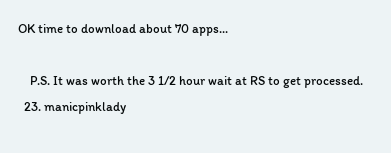OK time to download about 70 apps...

    P.S. It was worth the 3 1/2 hour wait at RS to get processed.
  23. manicpinklady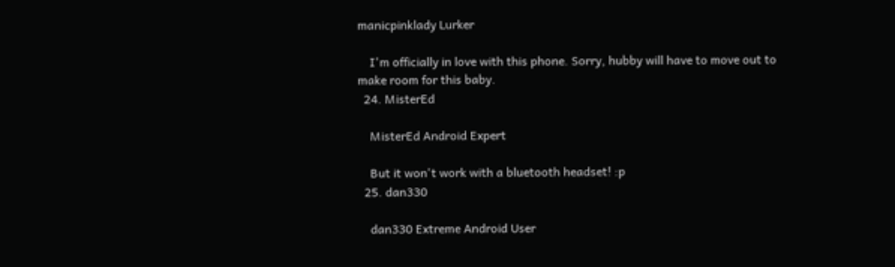manicpinklady Lurker

    I'm officially in love with this phone. Sorry, hubby will have to move out to make room for this baby.
  24. MisterEd

    MisterEd Android Expert

    But it won't work with a bluetooth headset! :p
  25. dan330

    dan330 Extreme Android User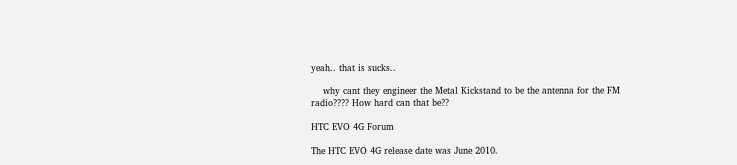yeah.. that is sucks..

    why cant they engineer the Metal Kickstand to be the antenna for the FM radio???? How hard can that be??

HTC EVO 4G Forum

The HTC EVO 4G release date was June 2010.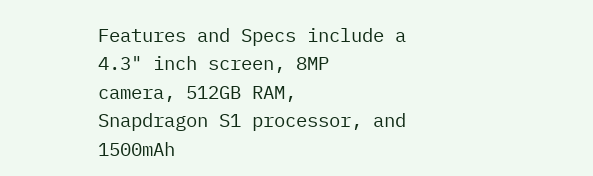Features and Specs include a 4.3" inch screen, 8MP camera, 512GB RAM, Snapdragon S1 processor, and 1500mAh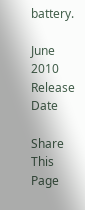battery.

June 2010
Release Date

Share This Page